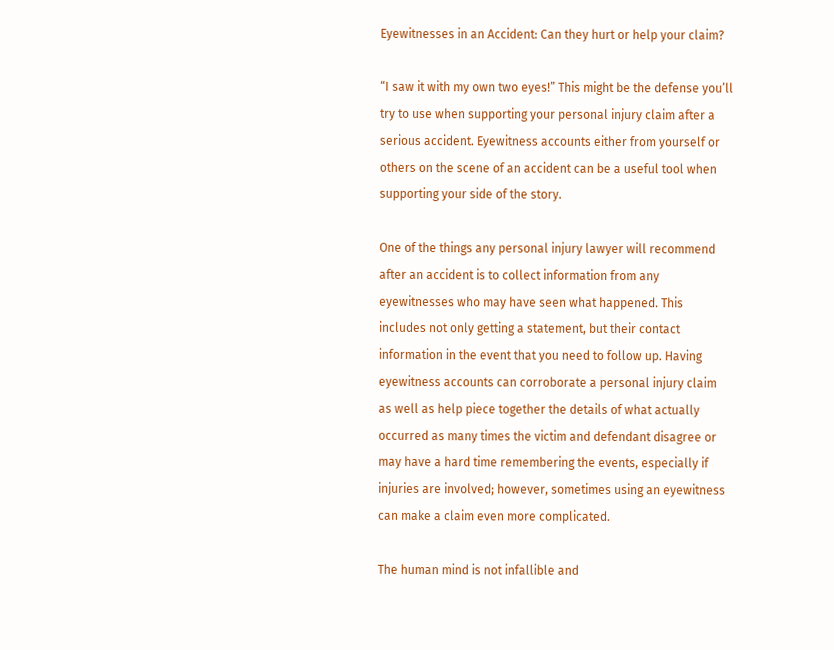Eyewitnesses in an Accident: Can they hurt or help your claim?

“I saw it with my own two eyes!” This might be the defense you’ll try to use when supporting your personal injury claim after a serious accident. Eyewitness accounts either from yourself or others on the scene of an accident can be a useful tool when supporting your side of the story.

One of the things any personal injury lawyer will recommend after an accident is to collect information from any eyewitnesses who may have seen what happened. This includes not only getting a statement, but their contact information in the event that you need to follow up. Having eyewitness accounts can corroborate a personal injury claim as well as help piece together the details of what actually occurred as many times the victim and defendant disagree or may have a hard time remembering the events, especially if injuries are involved; however, sometimes using an eyewitness can make a claim even more complicated.

The human mind is not infallible and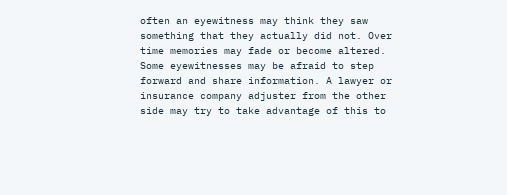often an eyewitness may think they saw something that they actually did not. Over time memories may fade or become altered. Some eyewitnesses may be afraid to step forward and share information. A lawyer or insurance company adjuster from the other side may try to take advantage of this to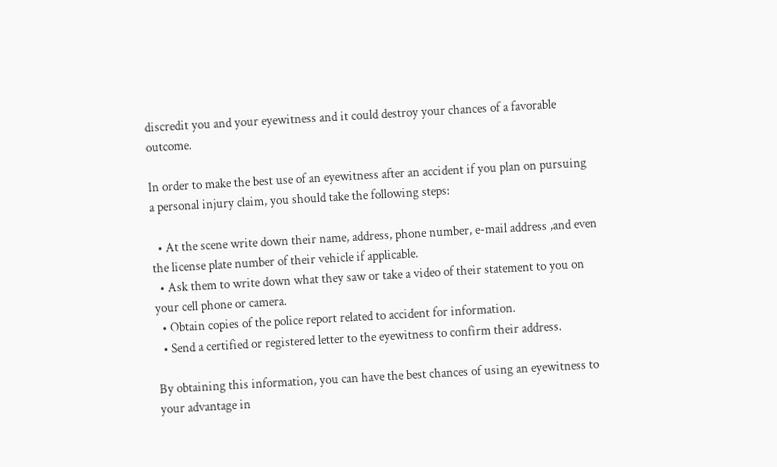discredit you and your eyewitness and it could destroy your chances of a favorable outcome.

In order to make the best use of an eyewitness after an accident if you plan on pursuing a personal injury claim, you should take the following steps:

  • At the scene write down their name, address, phone number, e-mail address ,and even the license plate number of their vehicle if applicable.
  • Ask them to write down what they saw or take a video of their statement to you on your cell phone or camera.
  • Obtain copies of the police report related to accident for information.
  • Send a certified or registered letter to the eyewitness to confirm their address.

By obtaining this information, you can have the best chances of using an eyewitness to your advantage in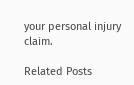your personal injury claim.

Related Posts